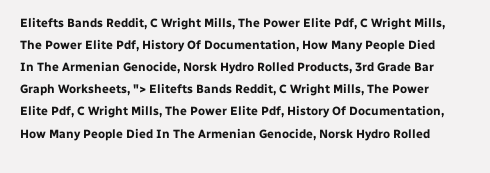Elitefts Bands Reddit, C Wright Mills, The Power Elite Pdf, C Wright Mills, The Power Elite Pdf, History Of Documentation, How Many People Died In The Armenian Genocide, Norsk Hydro Rolled Products, 3rd Grade Bar Graph Worksheets, "> Elitefts Bands Reddit, C Wright Mills, The Power Elite Pdf, C Wright Mills, The Power Elite Pdf, History Of Documentation, How Many People Died In The Armenian Genocide, Norsk Hydro Rolled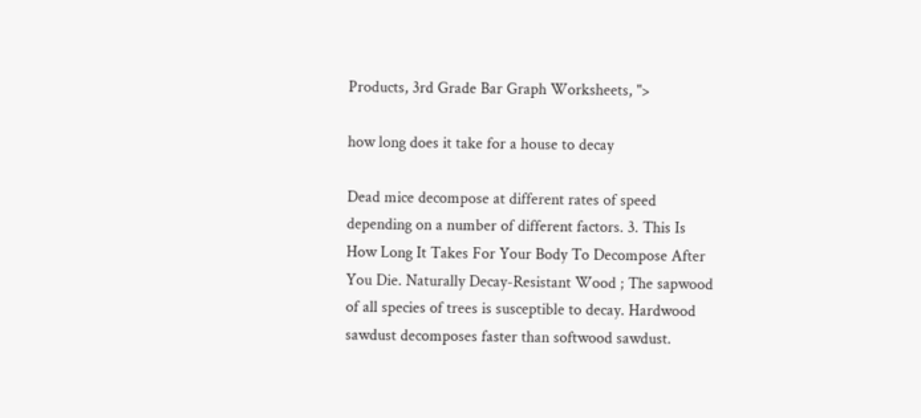Products, 3rd Grade Bar Graph Worksheets, ">

how long does it take for a house to decay

Dead mice decompose at different rates of speed depending on a number of different factors. 3. This Is How Long It Takes For Your Body To Decompose After You Die. Naturally Decay-Resistant Wood ; The sapwood of all species of trees is susceptible to decay. Hardwood sawdust decomposes faster than softwood sawdust.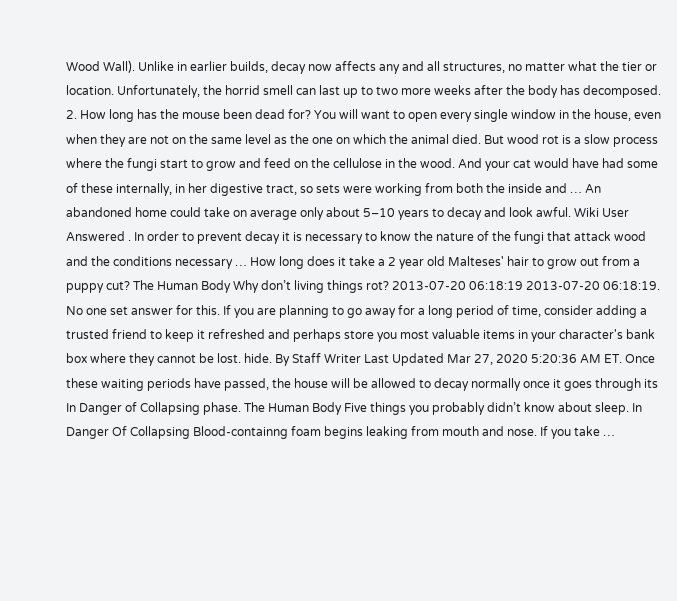Wood Wall). Unlike in earlier builds, decay now affects any and all structures, no matter what the tier or location. Unfortunately, the horrid smell can last up to two more weeks after the body has decomposed. 2. How long has the mouse been dead for? You will want to open every single window in the house, even when they are not on the same level as the one on which the animal died. But wood rot is a slow process where the fungi start to grow and feed on the cellulose in the wood. And your cat would have had some of these internally, in her digestive tract, so sets were working from both the inside and … An abandoned home could take on average only about 5–10 years to decay and look awful. Wiki User Answered . In order to prevent decay it is necessary to know the nature of the fungi that attack wood and the conditions necessary … How long does it take a 2 year old Malteses' hair to grow out from a puppy cut? The Human Body Why don’t living things rot? 2013-07-20 06:18:19 2013-07-20 06:18:19. No one set answer for this. If you are planning to go away for a long period of time, consider adding a trusted friend to keep it refreshed and perhaps store you most valuable items in your character's bank box where they cannot be lost. hide. By Staff Writer Last Updated Mar 27, 2020 5:20:36 AM ET. Once these waiting periods have passed, the house will be allowed to decay normally once it goes through its In Danger of Collapsing phase. The Human Body Five things you probably didn’t know about sleep. In Danger Of Collapsing Blood-containng foam begins leaking from mouth and nose. If you take …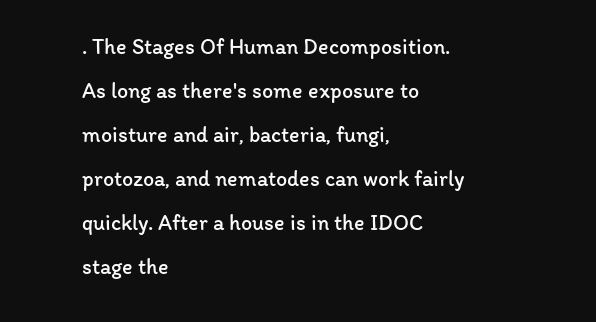. The Stages Of Human Decomposition. As long as there's some exposure to moisture and air, bacteria, fungi, protozoa, and nematodes can work fairly quickly. After a house is in the IDOC stage the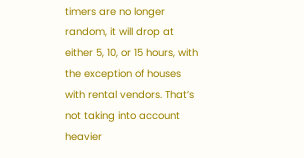timers are no longer random, it will drop at either 5, 10, or 15 hours, with the exception of houses with rental vendors. That’s not taking into account heavier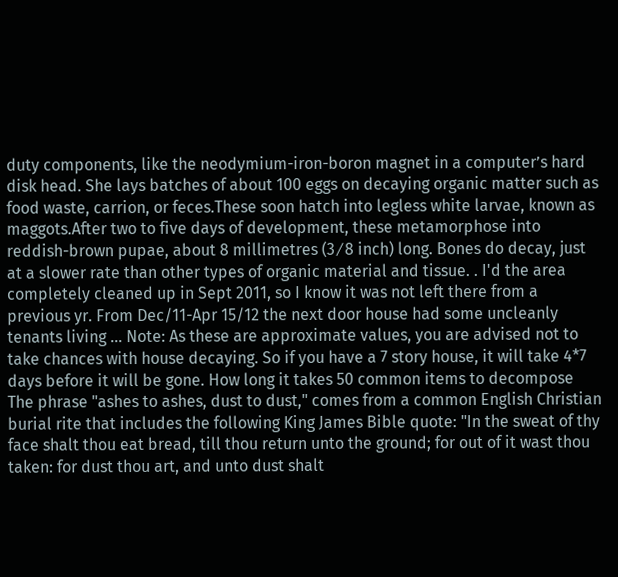duty components, like the neodymium-iron-boron magnet in a computer’s hard disk head. She lays batches of about 100 eggs on decaying organic matter such as food waste, carrion, or feces.These soon hatch into legless white larvae, known as maggots.After two to five days of development, these metamorphose into reddish-brown pupae, about 8 millimetres (3 ⁄ 8 inch) long. Bones do decay, just at a slower rate than other types of organic material and tissue. . I'd the area completely cleaned up in Sept 2011, so I know it was not left there from a previous yr. From Dec/11-Apr 15/12 the next door house had some uncleanly tenants living … Note: As these are approximate values, you are advised not to take chances with house decaying. So if you have a 7 story house, it will take 4*7 days before it will be gone. How long it takes 50 common items to decompose The phrase "ashes to ashes, dust to dust," comes from a common English Christian burial rite that includes the following King James Bible quote: "In the sweat of thy face shalt thou eat bread, till thou return unto the ground; for out of it wast thou taken: for dust thou art, and unto dust shalt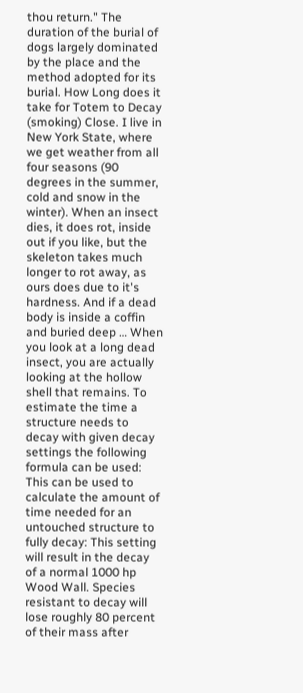thou return." The duration of the burial of dogs largely dominated by the place and the method adopted for its burial. How Long does it take for Totem to Decay (smoking) Close. I live in New York State, where we get weather from all four seasons (90 degrees in the summer, cold and snow in the winter). When an insect dies, it does rot, inside out if you like, but the skeleton takes much longer to rot away, as ours does due to it's hardness. And if a dead body is inside a coffin and buried deep … When you look at a long dead insect, you are actually looking at the hollow shell that remains. To estimate the time a structure needs to decay with given decay settings the following formula can be used: This can be used to calculate the amount of time needed for an untouched structure to fully decay: This setting will result in the decay of a normal 1000 hp Wood Wall. Species resistant to decay will lose roughly 80 percent of their mass after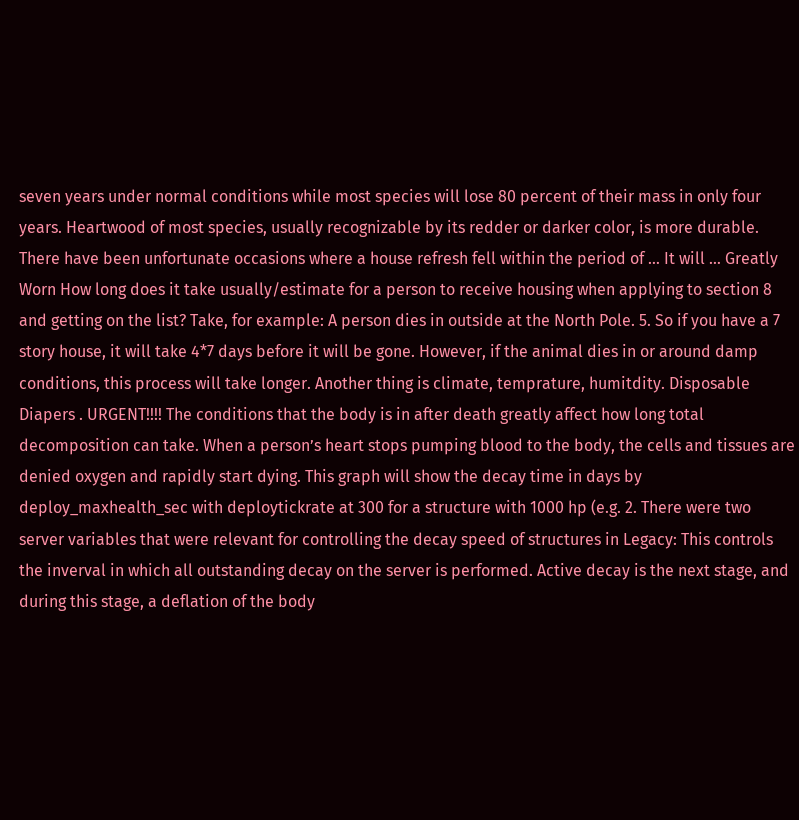seven years under normal conditions while most species will lose 80 percent of their mass in only four years. Heartwood of most species, usually recognizable by its redder or darker color, is more durable. There have been unfortunate occasions where a house refresh fell within the period of … It will … Greatly Worn How long does it take usually/estimate for a person to receive housing when applying to section 8 and getting on the list? Take, for example: A person dies in outside at the North Pole. 5. So if you have a 7 story house, it will take 4*7 days before it will be gone. However, if the animal dies in or around damp conditions, this process will take longer. Another thing is climate, temprature, humitdity. Disposable Diapers . URGENT!!!! The conditions that the body is in after death greatly affect how long total decomposition can take. When a person’s heart stops pumping blood to the body, the cells and tissues are denied oxygen and rapidly start dying. This graph will show the decay time in days by deploy_maxhealth_sec with deploytickrate at 300 for a structure with 1000 hp (e.g. 2. There were two server variables that were relevant for controlling the decay speed of structures in Legacy: This controls the inverval in which all outstanding decay on the server is performed. Active decay is the next stage, and during this stage, a deflation of the body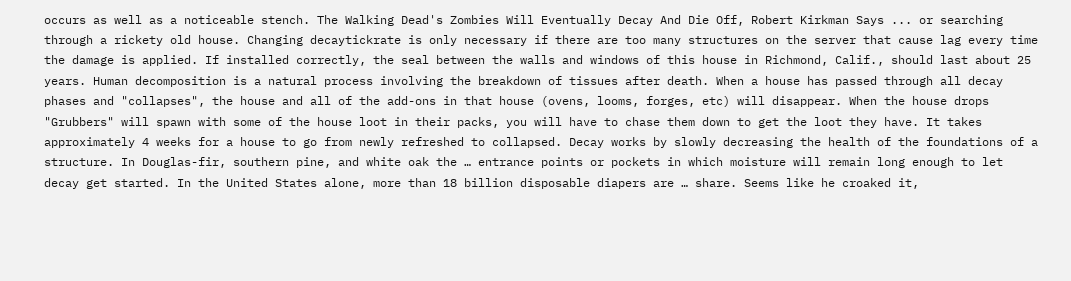occurs as well as a noticeable stench. The Walking Dead's Zombies Will Eventually Decay And Die Off, Robert Kirkman Says ... or searching through a rickety old house. Changing decaytickrate is only necessary if there are too many structures on the server that cause lag every time the damage is applied. If installed correctly, the seal between the walls and windows of this house in Richmond, Calif., should last about 25 years. Human decomposition is a natural process involving the breakdown of tissues after death. When a house has passed through all decay phases and "collapses", the house and all of the add-ons in that house (ovens, looms, forges, etc) will disappear. When the house drops "Grubbers" will spawn with some of the house loot in their packs, you will have to chase them down to get the loot they have. It takes approximately 4 weeks for a house to go from newly refreshed to collapsed. Decay works by slowly decreasing the health of the foundations of a structure. In Douglas-fir, southern pine, and white oak the … entrance points or pockets in which moisture will remain long enough to let decay get started. In the United States alone, more than 18 billion disposable diapers are … share. Seems like he croaked it,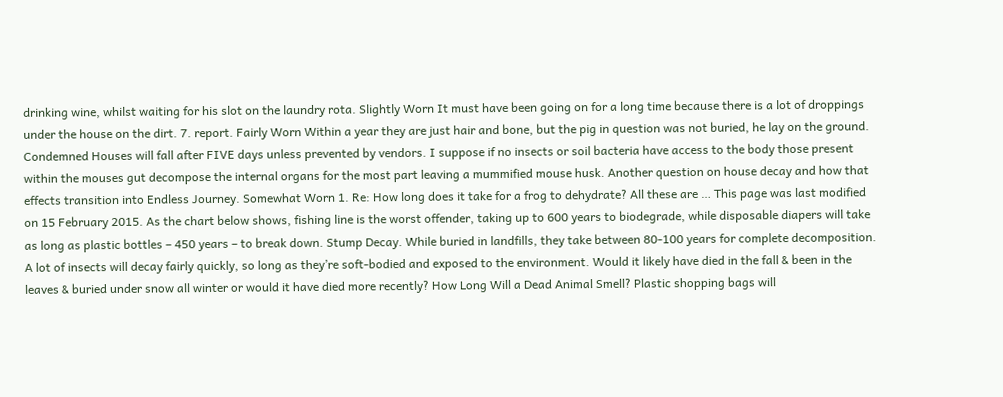drinking wine, whilst waiting for his slot on the laundry rota. Slightly Worn It must have been going on for a long time because there is a lot of droppings under the house on the dirt. 7. report. Fairly Worn Within a year they are just hair and bone, but the pig in question was not buried, he lay on the ground. Condemned Houses will fall after FIVE days unless prevented by vendors. I suppose if no insects or soil bacteria have access to the body those present within the mouses gut decompose the internal organs for the most part leaving a mummified mouse husk. Another question on house decay and how that effects transition into Endless Journey. Somewhat Worn 1. Re: How long does it take for a frog to dehydrate? All these are … This page was last modified on 15 February 2015. As the chart below shows, fishing line is the worst offender, taking up to 600 years to biodegrade, while disposable diapers will take as long as plastic bottles – 450 years – to break down. Stump Decay. While buried in landfills, they take between 80-100 years for complete decomposition. A lot of insects will decay fairly quickly, so long as they’re soft-bodied and exposed to the environment. Would it likely have died in the fall & been in the leaves & buried under snow all winter or would it have died more recently? How Long Will a Dead Animal Smell? Plastic shopping bags will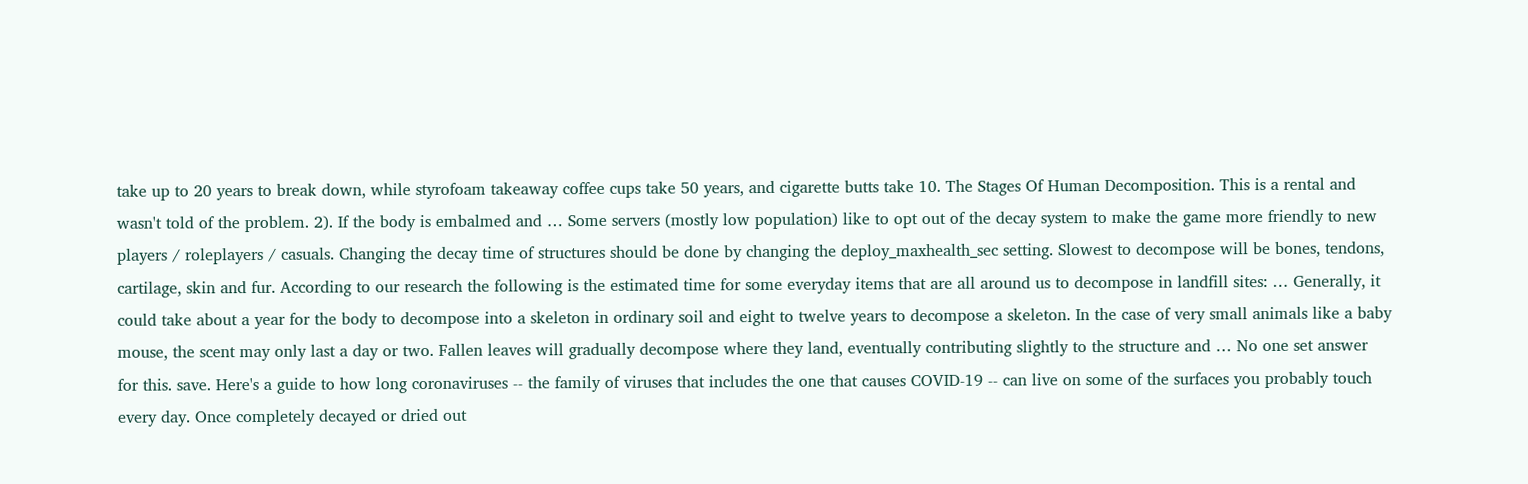take up to 20 years to break down, while styrofoam takeaway coffee cups take 50 years, and cigarette butts take 10. The Stages Of Human Decomposition. This is a rental and wasn't told of the problem. 2). If the body is embalmed and … Some servers (mostly low population) like to opt out of the decay system to make the game more friendly to new players / roleplayers / casuals. Changing the decay time of structures should be done by changing the deploy_maxhealth_sec setting. Slowest to decompose will be bones, tendons, cartilage, skin and fur. According to our research the following is the estimated time for some everyday items that are all around us to decompose in landfill sites: … Generally, it could take about a year for the body to decompose into a skeleton in ordinary soil and eight to twelve years to decompose a skeleton. In the case of very small animals like a baby mouse, the scent may only last a day or two. Fallen leaves will gradually decompose where they land, eventually contributing slightly to the structure and … No one set answer for this. save. Here's a guide to how long coronaviruses -- the family of viruses that includes the one that causes COVID-19 -- can live on some of the surfaces you probably touch every day. Once completely decayed or dried out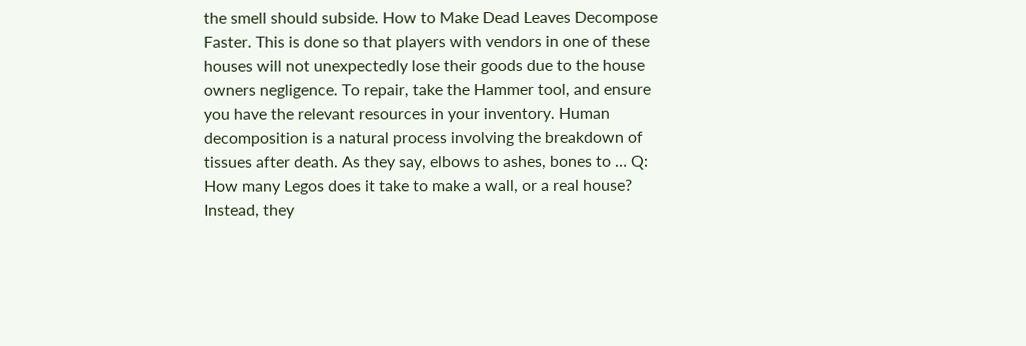the smell should subside. How to Make Dead Leaves Decompose Faster. This is done so that players with vendors in one of these houses will not unexpectedly lose their goods due to the house owners negligence. To repair, take the Hammer tool, and ensure you have the relevant resources in your inventory. Human decomposition is a natural process involving the breakdown of tissues after death. As they say, elbows to ashes, bones to … Q: How many Legos does it take to make a wall, or a real house? Instead, they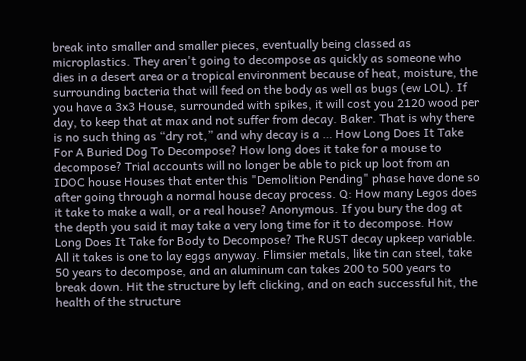break into smaller and smaller pieces, eventually being classed as microplastics. They aren't going to decompose as quickly as someone who dies in a desert area or a tropical environment because of heat, moisture, the surrounding bacteria that will feed on the body as well as bugs (ew LOL). If you have a 3x3 House, surrounded with spikes, it will cost you 2120 wood per day, to keep that at max and not suffer from decay. Baker. That is why there is no such thing as “dry rot,” and why decay is a … How Long Does It Take For A Buried Dog To Decompose? How long does it take for a mouse to decompose? Trial accounts will no longer be able to pick up loot from an IDOC house Houses that enter this "Demolition Pending" phase have done so after going through a normal house decay process. Q: How many Legos does it take to make a wall, or a real house? Anonymous. If you bury the dog at the depth you said it may take a very long time for it to decompose. How Long Does It Take for Body to Decompose? The RUST decay upkeep variable. All it takes is one to lay eggs anyway. Flimsier metals, like tin can steel, take 50 years to decompose, and an aluminum can takes 200 to 500 years to break down. Hit the structure by left clicking, and on each successful hit, the health of the structure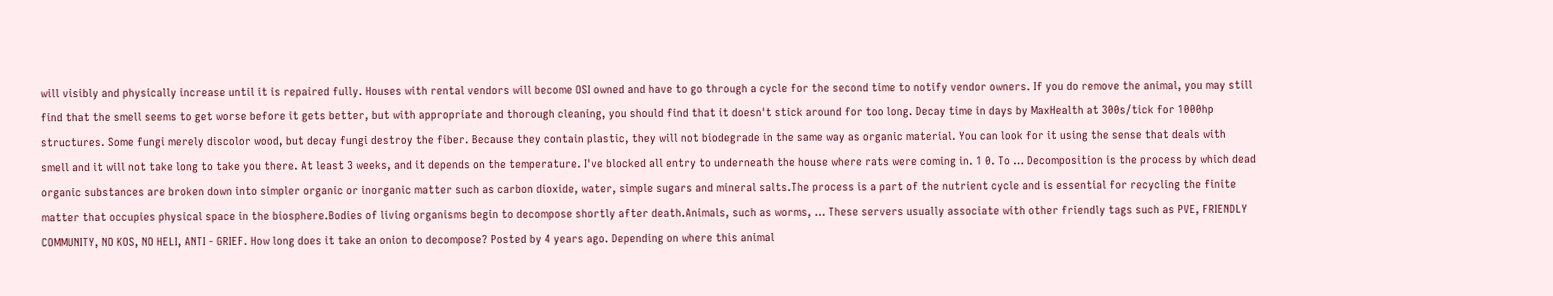will visibly and physically increase until it is repaired fully. Houses with rental vendors will become OSI owned and have to go through a cycle for the second time to notify vendor owners. If you do remove the animal, you may still find that the smell seems to get worse before it gets better, but with appropriate and thorough cleaning, you should find that it doesn't stick around for too long. Decay time in days by MaxHealth at 300s/tick for 1000hp structures. Some fungi merely discolor wood, but decay fungi destroy the fiber. Because they contain plastic, they will not biodegrade in the same way as organic material. You can look for it using the sense that deals with smell and it will not take long to take you there. At least 3 weeks, and it depends on the temperature. I've blocked all entry to underneath the house where rats were coming in. 1 0. To … Decomposition is the process by which dead organic substances are broken down into simpler organic or inorganic matter such as carbon dioxide, water, simple sugars and mineral salts.The process is a part of the nutrient cycle and is essential for recycling the finite matter that occupies physical space in the biosphere.Bodies of living organisms begin to decompose shortly after death.Animals, such as worms, … These servers usually associate with other friendly tags such as PVE, FRIENDLY COMMUNITY, NO KOS, NO HELI, ANTI - GRIEF. How long does it take an onion to decompose? Posted by 4 years ago. Depending on where this animal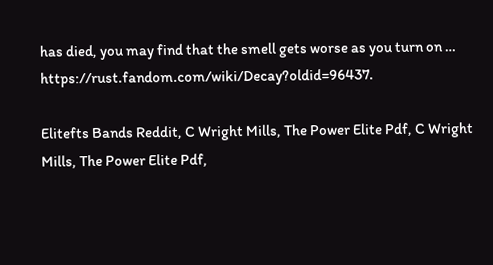has died, you may find that the smell gets worse as you turn on … https://rust.fandom.com/wiki/Decay?oldid=96437.

Elitefts Bands Reddit, C Wright Mills, The Power Elite Pdf, C Wright Mills, The Power Elite Pdf,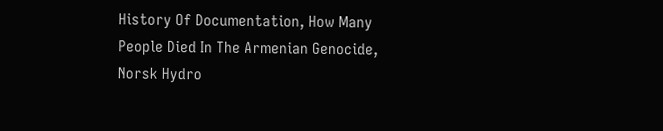History Of Documentation, How Many People Died In The Armenian Genocide, Norsk Hydro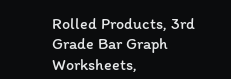Rolled Products, 3rd Grade Bar Graph Worksheets,